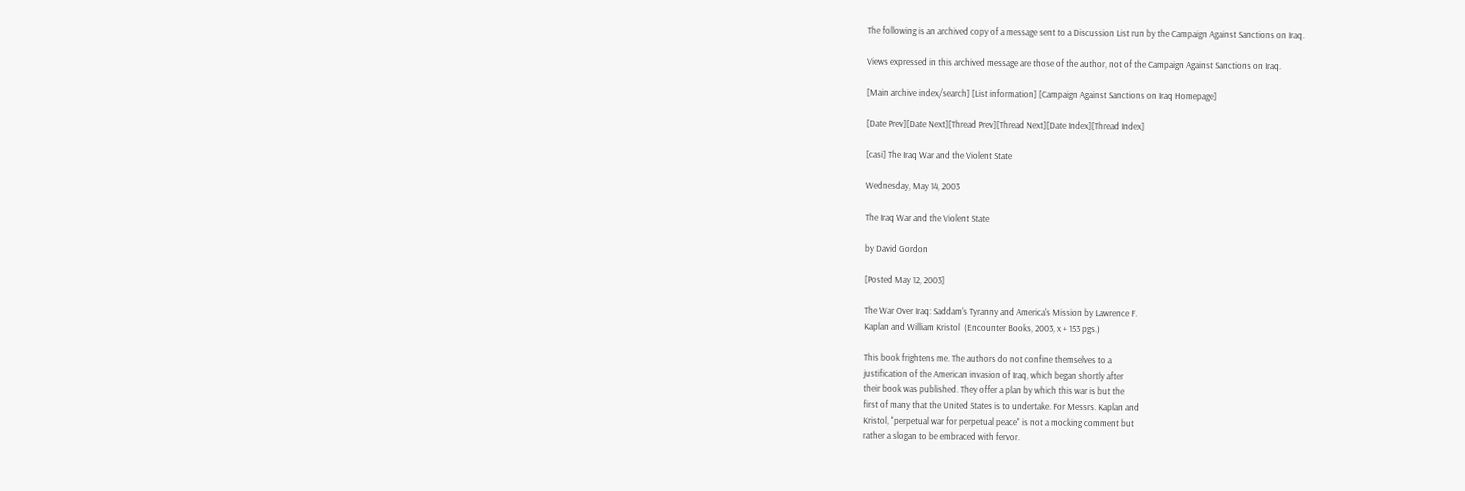The following is an archived copy of a message sent to a Discussion List run by the Campaign Against Sanctions on Iraq.

Views expressed in this archived message are those of the author, not of the Campaign Against Sanctions on Iraq.

[Main archive index/search] [List information] [Campaign Against Sanctions on Iraq Homepage]

[Date Prev][Date Next][Thread Prev][Thread Next][Date Index][Thread Index]

[casi] The Iraq War and the Violent State

Wednesday, May 14, 2003

The Iraq War and the Violent State

by David Gordon

[Posted May 12, 2003]

The War Over Iraq: Saddam's Tyranny and America's Mission by Lawrence F.
Kaplan and William Kristol  (Encounter Books, 2003, x + 153 pgs.)

This book frightens me. The authors do not confine themselves to a
justification of the American invasion of Iraq, which began shortly after
their book was published. They offer a plan by which this war is but the
first of many that the United States is to undertake. For Messrs. Kaplan and
Kristol, "perpetual war for perpetual peace" is not a mocking comment but
rather a slogan to be embraced with fervor.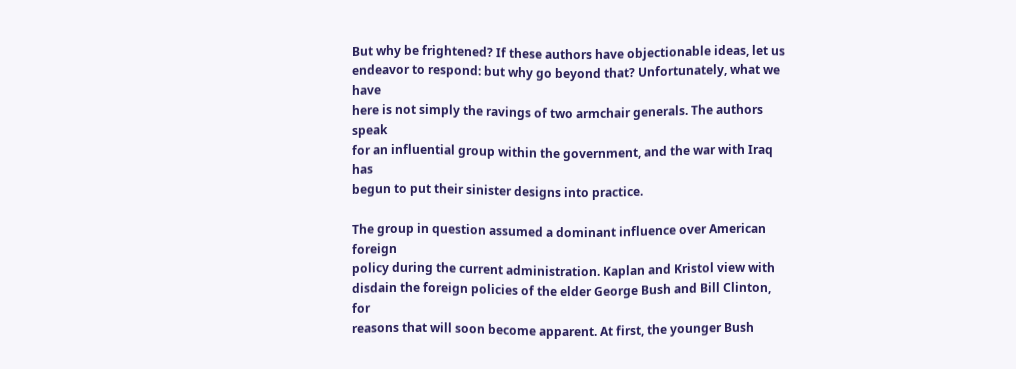But why be frightened? If these authors have objectionable ideas, let us
endeavor to respond: but why go beyond that? Unfortunately, what we have
here is not simply the ravings of two armchair generals. The authors speak
for an influential group within the government, and the war with Iraq has
begun to put their sinister designs into practice.

The group in question assumed a dominant influence over American foreign
policy during the current administration. Kaplan and Kristol view with
disdain the foreign policies of the elder George Bush and Bill Clinton, for
reasons that will soon become apparent. At first, the younger Bush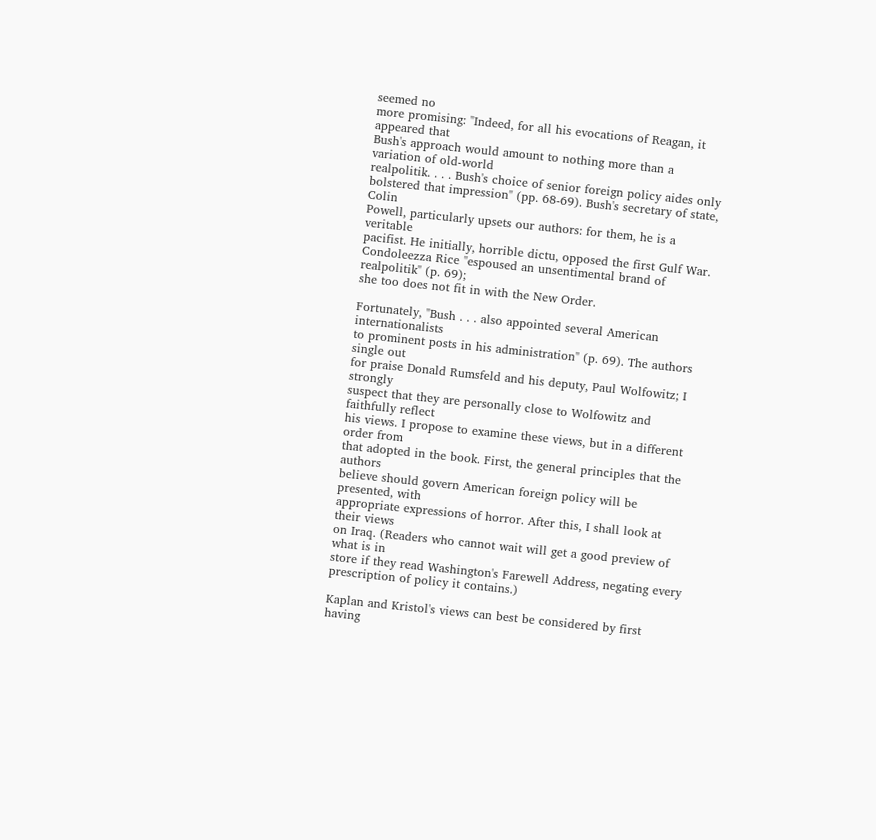seemed no
more promising: "Indeed, for all his evocations of Reagan, it appeared that
Bush's approach would amount to nothing more than a variation of old-world
realpolitik. . . . Bush's choice of senior foreign policy aides only
bolstered that impression" (pp. 68-69). Bush's secretary of state, Colin
Powell, particularly upsets our authors: for them, he is a veritable
pacifist. He initially, horrible dictu, opposed the first Gulf War.
Condoleezza Rice "espoused an unsentimental brand of realpolitik" (p. 69);
she too does not fit in with the New Order.

Fortunately, "Bush . . . also appointed several American internationalists
to prominent posts in his administration" (p. 69). The authors single out
for praise Donald Rumsfeld and his deputy, Paul Wolfowitz; I strongly
suspect that they are personally close to Wolfowitz and faithfully reflect
his views. I propose to examine these views, but in a different order from
that adopted in the book. First, the general principles that the authors
believe should govern American foreign policy will be presented, with
appropriate expressions of horror. After this, I shall look at their views
on Iraq. (Readers who cannot wait will get a good preview of what is in
store if they read Washington's Farewell Address, negating every
prescription of policy it contains.)

Kaplan and Kristol's views can best be considered by first having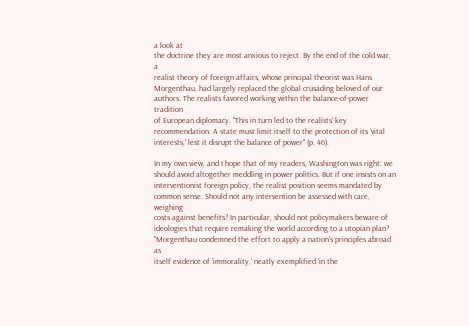a look at
the doctrine they are most anxious to reject. By the end of the cold war, a
realist theory of foreign affairs, whose principal theorist was Hans
Morgenthau, had largely replaced the global crusading beloved of our
authors. The realists favored working within the balance-of-power tradition
of European diplomacy. "This in turn led to the realists' key
recommendation: A state must limit itself to the protection of its 'vital
interests,' lest it disrupt the balance of power" (p. 46).

In my own view, and I hope that of my readers, Washington was right: we
should avoid altogether meddling in power politics. But if one insists on an
interventionist foreign policy, the realist position seems mandated by
common sense. Should not any intervention be assessed with care, weighing
costs against benefits? In particular, should not policymakers beware of
ideologies that require remaking the world according to a utopian plan?
"Morgenthau condemned the effort to apply a nation's principles abroad as
itself evidence of 'immorality,' neatly exemplified 'in the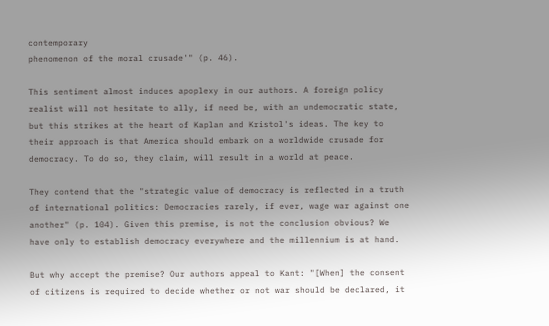contemporary
phenomenon of the moral crusade'" (p. 46).

This sentiment almost induces apoplexy in our authors. A foreign policy
realist will not hesitate to ally, if need be, with an undemocratic state,
but this strikes at the heart of Kaplan and Kristol's ideas. The key to
their approach is that America should embark on a worldwide crusade for
democracy. To do so, they claim, will result in a world at peace.

They contend that the "strategic value of democracy is reflected in a truth
of international politics: Democracies rarely, if ever, wage war against one
another" (p. 104). Given this premise, is not the conclusion obvious? We
have only to establish democracy everywhere and the millennium is at hand.

But why accept the premise? Our authors appeal to Kant: "[When] the consent
of citizens is required to decide whether or not war should be declared, it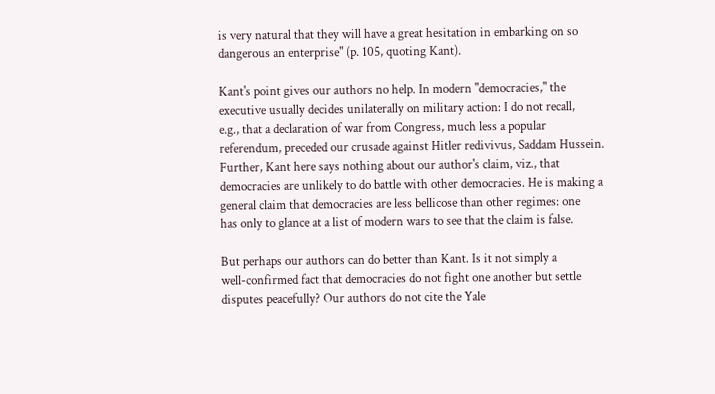is very natural that they will have a great hesitation in embarking on so
dangerous an enterprise" (p. 105, quoting Kant).

Kant's point gives our authors no help. In modern "democracies," the
executive usually decides unilaterally on military action: I do not recall,
e.g., that a declaration of war from Congress, much less a popular
referendum, preceded our crusade against Hitler redivivus, Saddam Hussein.
Further, Kant here says nothing about our author's claim, viz., that
democracies are unlikely to do battle with other democracies. He is making a
general claim that democracies are less bellicose than other regimes: one
has only to glance at a list of modern wars to see that the claim is false.

But perhaps our authors can do better than Kant. Is it not simply a
well-confirmed fact that democracies do not fight one another but settle
disputes peacefully? Our authors do not cite the Yale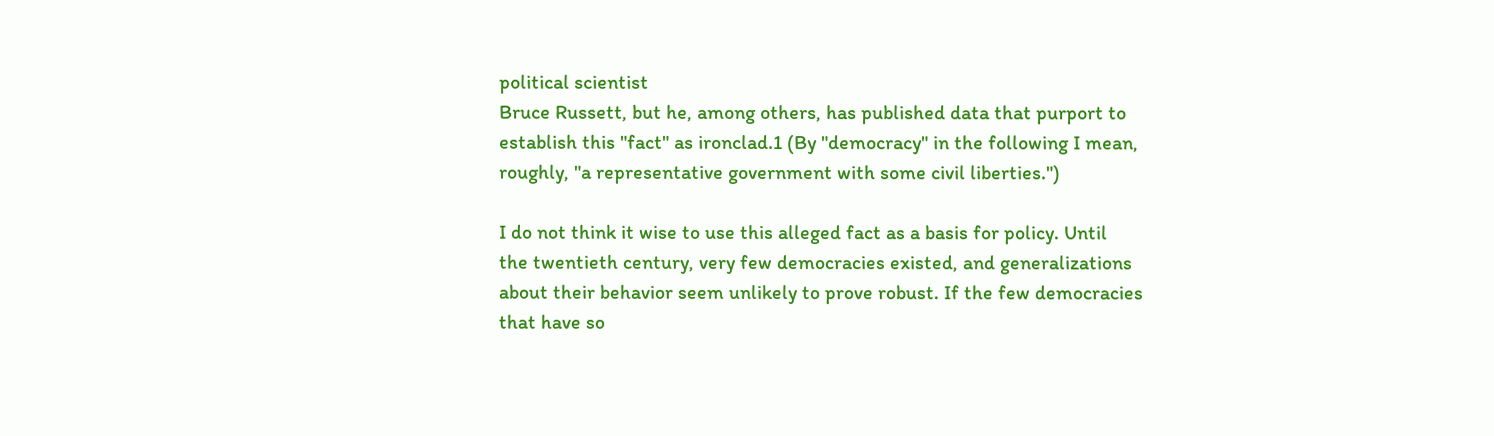political scientist
Bruce Russett, but he, among others, has published data that purport to
establish this "fact" as ironclad.1 (By "democracy" in the following I mean,
roughly, "a representative government with some civil liberties.")

I do not think it wise to use this alleged fact as a basis for policy. Until
the twentieth century, very few democracies existed, and generalizations
about their behavior seem unlikely to prove robust. If the few democracies
that have so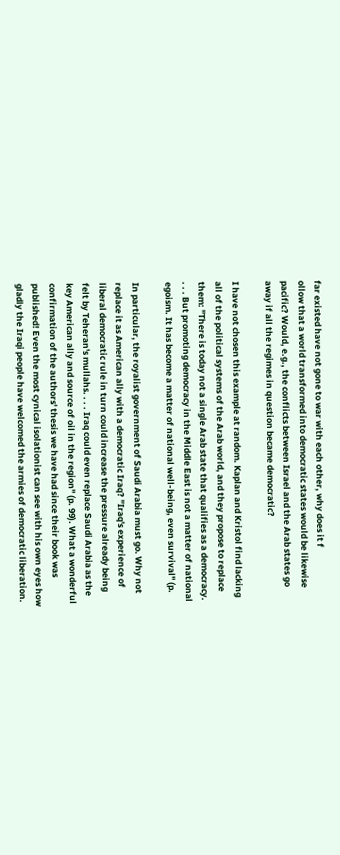far existed have not gone to war with each other, why does it f
ollow that a world transformed into democratic states would be likewise
pacific? Would, e.g., the conflicts between Israel and the Arab states go
away if all the regimes in question became democratic?

I have not chosen this example at random. Kaplan and Kristol find lacking
all of the political systems of the Arab world, and they propose to replace
them: "There is today not a single Arab state that qualifies as a democracy.
. . . But promoting democracy in the Middle East is not a matter of national
egoism. It has become a matter of national well-being, even survival" (p.

In particular, the royalist government of Saudi Arabia must go. Why not
replace it as American ally with a democratic Iraq? "Iraq's experience of
liberal democratic rule in turn could increase the pressure already being
felt by Teheran's mullahs. . . . Iraq could even replace Saudi Arabia as the
key American ally and source of oil in the region" (p. 99). What a wonderful
confirmation of the authors' thesis we have had since their book was
published! Even the most cynical isolationist can see with his own eyes how
gladly the Iraqi people have welcomed the armies of democratic liberation.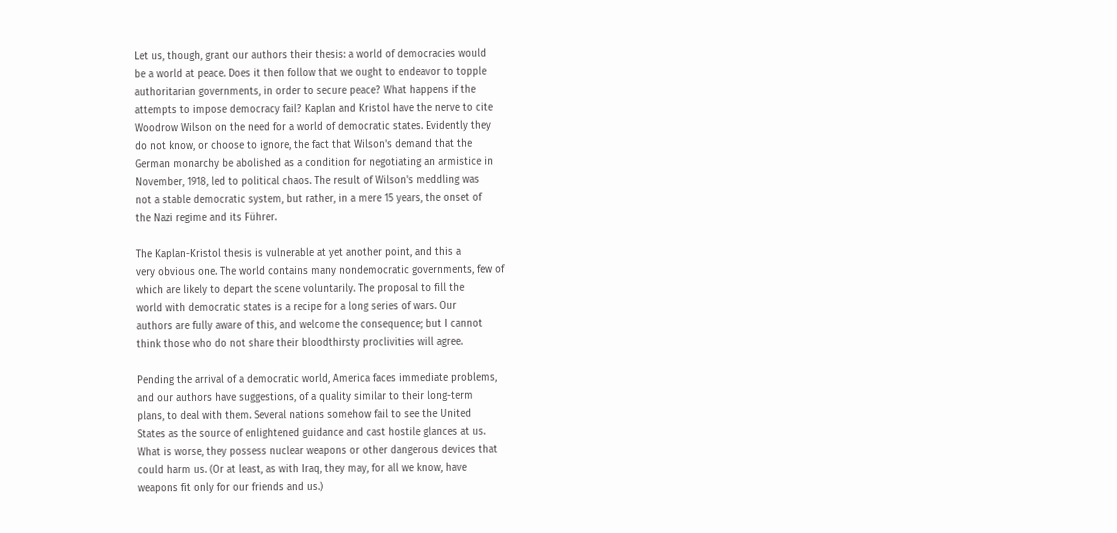Let us, though, grant our authors their thesis: a world of democracies would
be a world at peace. Does it then follow that we ought to endeavor to topple
authoritarian governments, in order to secure peace? What happens if the
attempts to impose democracy fail? Kaplan and Kristol have the nerve to cite
Woodrow Wilson on the need for a world of democratic states. Evidently they
do not know, or choose to ignore, the fact that Wilson's demand that the
German monarchy be abolished as a condition for negotiating an armistice in
November, 1918, led to political chaos. The result of Wilson's meddling was
not a stable democratic system, but rather, in a mere 15 years, the onset of
the Nazi regime and its Führer.

The Kaplan-Kristol thesis is vulnerable at yet another point, and this a
very obvious one. The world contains many nondemocratic governments, few of
which are likely to depart the scene voluntarily. The proposal to fill the
world with democratic states is a recipe for a long series of wars. Our
authors are fully aware of this, and welcome the consequence; but I cannot
think those who do not share their bloodthirsty proclivities will agree.

Pending the arrival of a democratic world, America faces immediate problems,
and our authors have suggestions, of a quality similar to their long-term
plans, to deal with them. Several nations somehow fail to see the United
States as the source of enlightened guidance and cast hostile glances at us.
What is worse, they possess nuclear weapons or other dangerous devices that
could harm us. (Or at least, as with Iraq, they may, for all we know, have
weapons fit only for our friends and us.)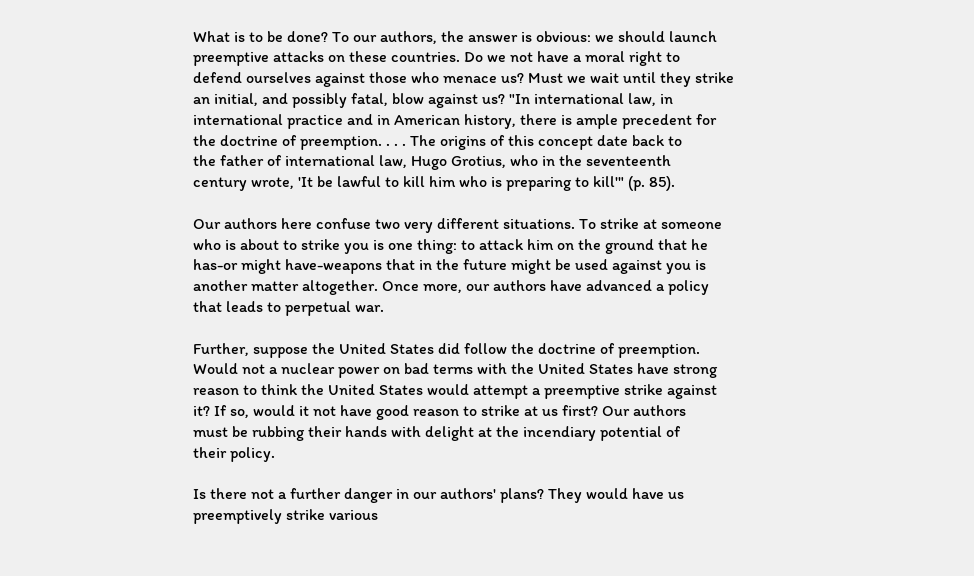What is to be done? To our authors, the answer is obvious: we should launch
preemptive attacks on these countries. Do we not have a moral right to
defend ourselves against those who menace us? Must we wait until they strike
an initial, and possibly fatal, blow against us? "In international law, in
international practice and in American history, there is ample precedent for
the doctrine of preemption. . . . The origins of this concept date back to
the father of international law, Hugo Grotius, who in the seventeenth
century wrote, 'It be lawful to kill him who is preparing to kill'" (p. 85).

Our authors here confuse two very different situations. To strike at someone
who is about to strike you is one thing: to attack him on the ground that he
has-or might have-weapons that in the future might be used against you is
another matter altogether. Once more, our authors have advanced a policy
that leads to perpetual war.

Further, suppose the United States did follow the doctrine of preemption.
Would not a nuclear power on bad terms with the United States have strong
reason to think the United States would attempt a preemptive strike against
it? If so, would it not have good reason to strike at us first? Our authors
must be rubbing their hands with delight at the incendiary potential of
their policy.

Is there not a further danger in our authors' plans? They would have us
preemptively strike various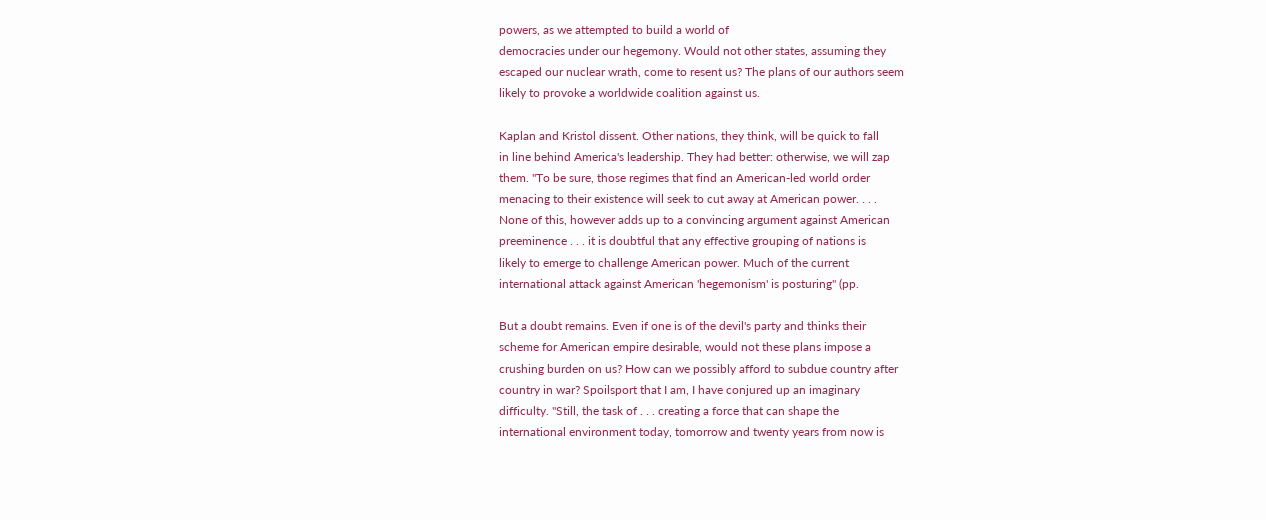powers, as we attempted to build a world of
democracies under our hegemony. Would not other states, assuming they
escaped our nuclear wrath, come to resent us? The plans of our authors seem
likely to provoke a worldwide coalition against us.

Kaplan and Kristol dissent. Other nations, they think, will be quick to fall
in line behind America's leadership. They had better: otherwise, we will zap
them. "To be sure, those regimes that find an American-led world order
menacing to their existence will seek to cut away at American power. . . .
None of this, however adds up to a convincing argument against American
preeminence . . . it is doubtful that any effective grouping of nations is
likely to emerge to challenge American power. Much of the current
international attack against American 'hegemonism' is posturing" (pp.

But a doubt remains. Even if one is of the devil's party and thinks their
scheme for American empire desirable, would not these plans impose a
crushing burden on us? How can we possibly afford to subdue country after
country in war? Spoilsport that I am, I have conjured up an imaginary
difficulty. "Still, the task of . . . creating a force that can shape the
international environment today, tomorrow and twenty years from now is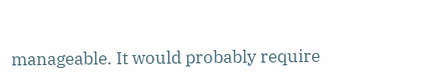manageable. It would probably require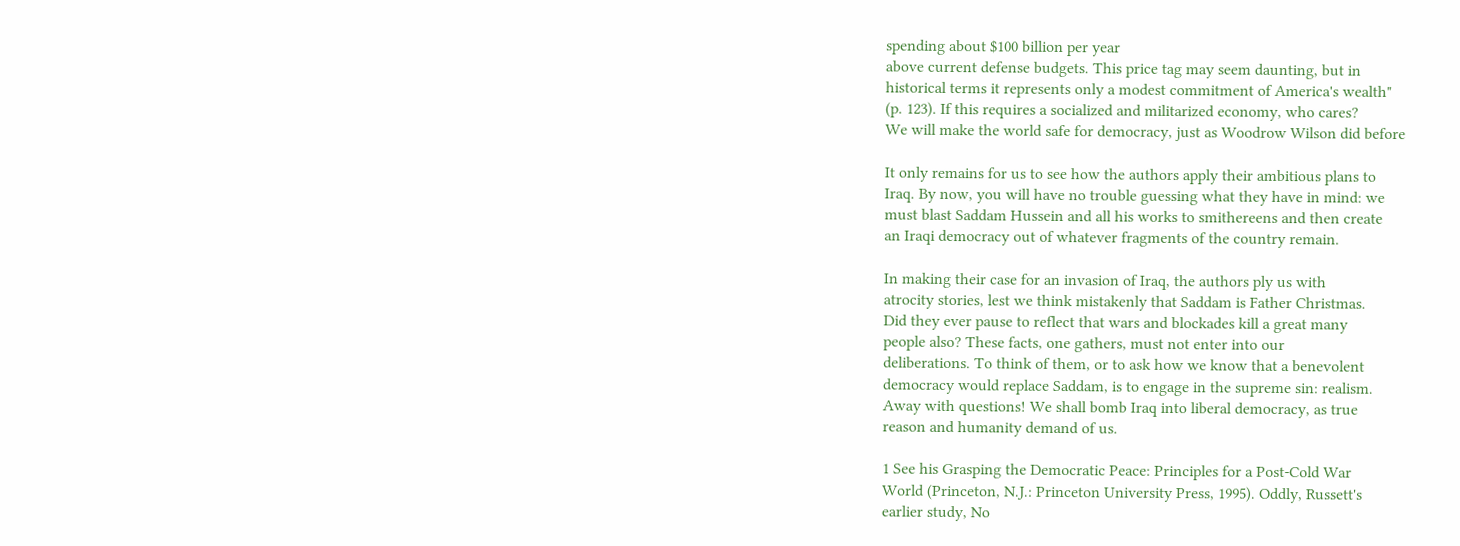spending about $100 billion per year
above current defense budgets. This price tag may seem daunting, but in
historical terms it represents only a modest commitment of America's wealth"
(p. 123). If this requires a socialized and militarized economy, who cares?
We will make the world safe for democracy, just as Woodrow Wilson did before

It only remains for us to see how the authors apply their ambitious plans to
Iraq. By now, you will have no trouble guessing what they have in mind: we
must blast Saddam Hussein and all his works to smithereens and then create
an Iraqi democracy out of whatever fragments of the country remain.

In making their case for an invasion of Iraq, the authors ply us with
atrocity stories, lest we think mistakenly that Saddam is Father Christmas.
Did they ever pause to reflect that wars and blockades kill a great many
people also? These facts, one gathers, must not enter into our
deliberations. To think of them, or to ask how we know that a benevolent
democracy would replace Saddam, is to engage in the supreme sin: realism.
Away with questions! We shall bomb Iraq into liberal democracy, as true
reason and humanity demand of us.

1 See his Grasping the Democratic Peace: Principles for a Post-Cold War
World (Princeton, N.J.: Princeton University Press, 1995). Oddly, Russett's
earlier study, No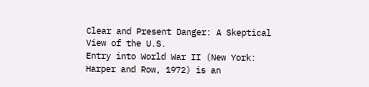Clear and Present Danger: A Skeptical View of the U.S.
Entry into World War II (New York: Harper and Row, 1972) is an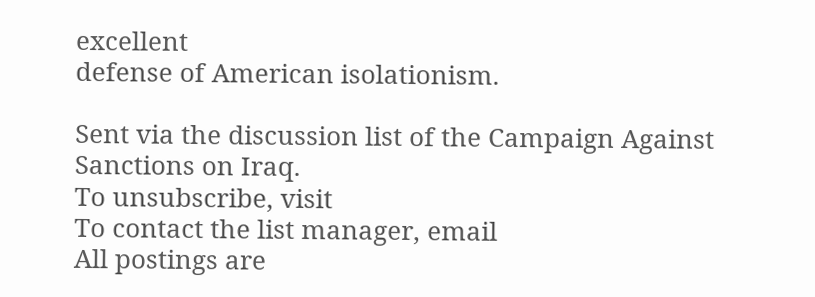excellent
defense of American isolationism.

Sent via the discussion list of the Campaign Against Sanctions on Iraq.
To unsubscribe, visit
To contact the list manager, email
All postings are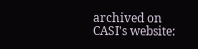archived on CASI's website: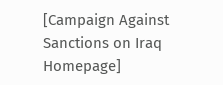[Campaign Against Sanctions on Iraq Homepage]